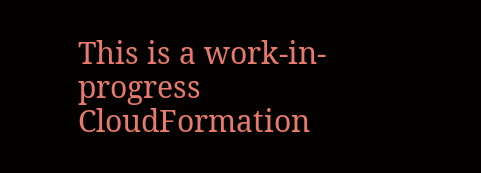This is a work-in-progress CloudFormation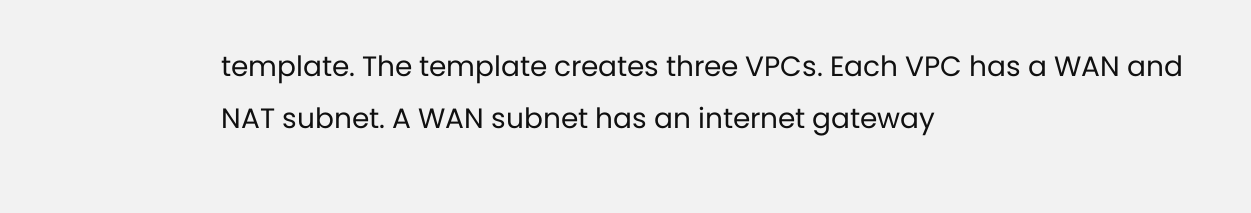template. The template creates three VPCs. Each VPC has a WAN and NAT subnet. A WAN subnet has an internet gateway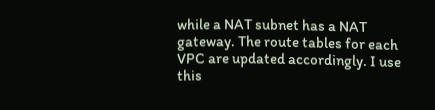while a NAT subnet has a NAT gateway. The route tables for each VPC are updated accordingly. I use this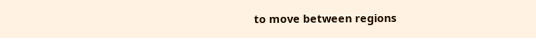to move between regions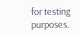for testing purposes.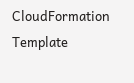CloudFormation Template